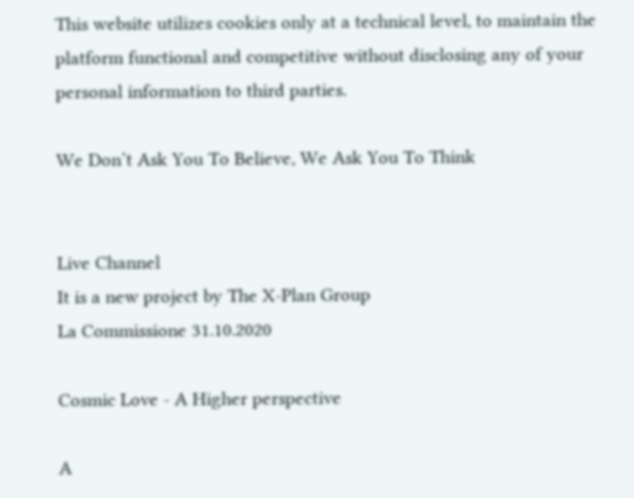This website utilizes cookies only at a technical level, to maintain the platform functional and competitive without disclosing any of your personal information to third parties.

We Don’t Ask You To Believe, We Ask You To Think


Live Channel
It is a new project by The X-Plan Group
La Commissione 31.10.2020

Cosmic Love - A Higher perspective

A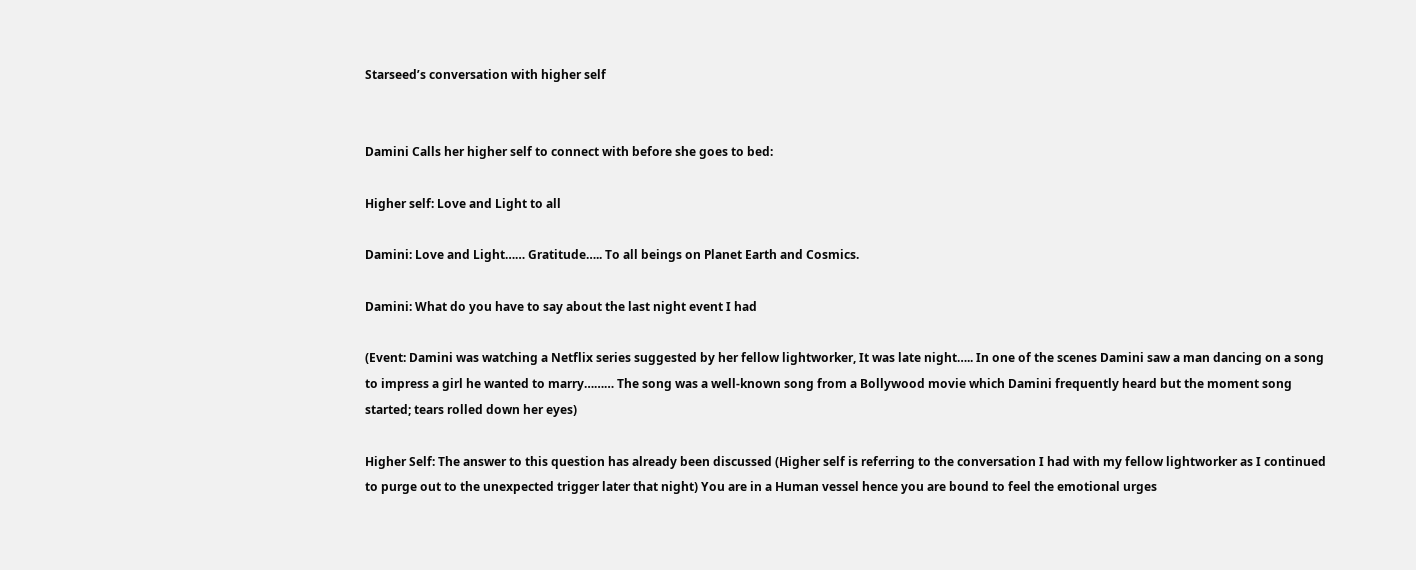Starseed’s conversation with higher self


Damini Calls her higher self to connect with before she goes to bed:

Higher self: Love and Light to all

Damini: Love and Light…… Gratitude….. To all beings on Planet Earth and Cosmics.

Damini: What do you have to say about the last night event I had

(Event: Damini was watching a Netflix series suggested by her fellow lightworker, It was late night….. In one of the scenes Damini saw a man dancing on a song to impress a girl he wanted to marry……… The song was a well-known song from a Bollywood movie which Damini frequently heard but the moment song started; tears rolled down her eyes)

Higher Self: The answer to this question has already been discussed (Higher self is referring to the conversation I had with my fellow lightworker as I continued to purge out to the unexpected trigger later that night) You are in a Human vessel hence you are bound to feel the emotional urges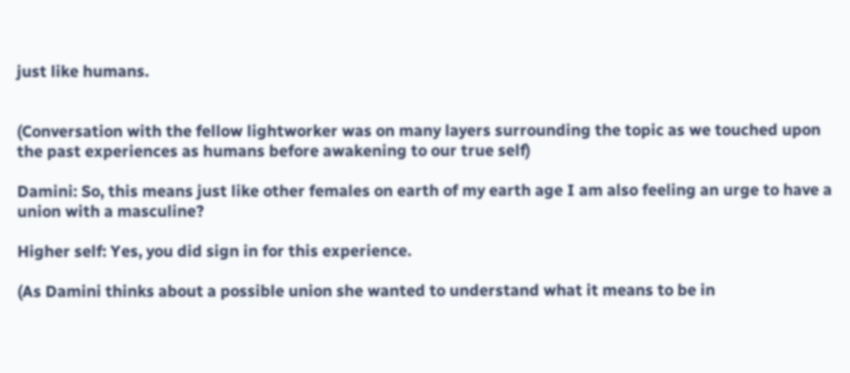just like humans.


(Conversation with the fellow lightworker was on many layers surrounding the topic as we touched upon the past experiences as humans before awakening to our true self)

Damini: So, this means just like other females on earth of my earth age I am also feeling an urge to have a union with a masculine?

Higher self: Yes, you did sign in for this experience.

(As Damini thinks about a possible union she wanted to understand what it means to be in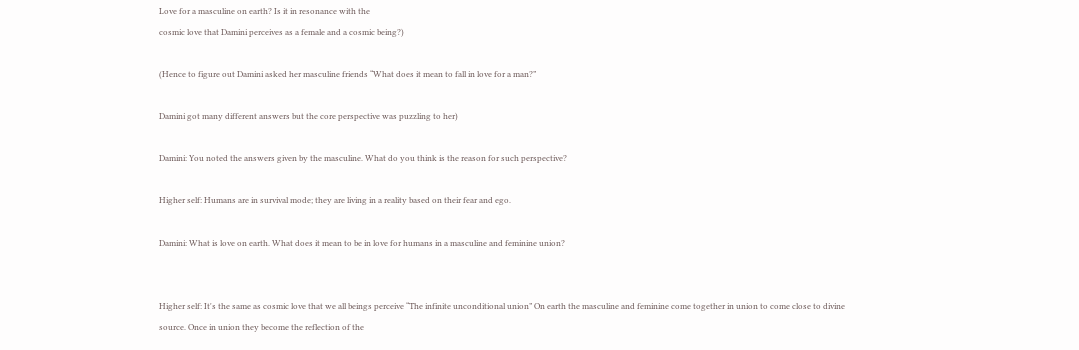Love for a masculine on earth? Is it in resonance with the
cosmic love that Damini perceives as a female and a cosmic being?)

(Hence to figure out Damini asked her masculine friends “What does it mean to fall in love for a man?”

Damini got many different answers but the core perspective was puzzling to her)

Damini: You noted the answers given by the masculine. What do you think is the reason for such perspective?

Higher self: Humans are in survival mode; they are living in a reality based on their fear and ego.

Damini: What is love on earth. What does it mean to be in love for humans in a masculine and feminine union?


Higher self: It's the same as cosmic love that we all beings perceive “The infinite unconditional union” On earth the masculine and feminine come together in union to come close to divine source. Once in union they become the reflection of the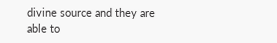divine source and they are able to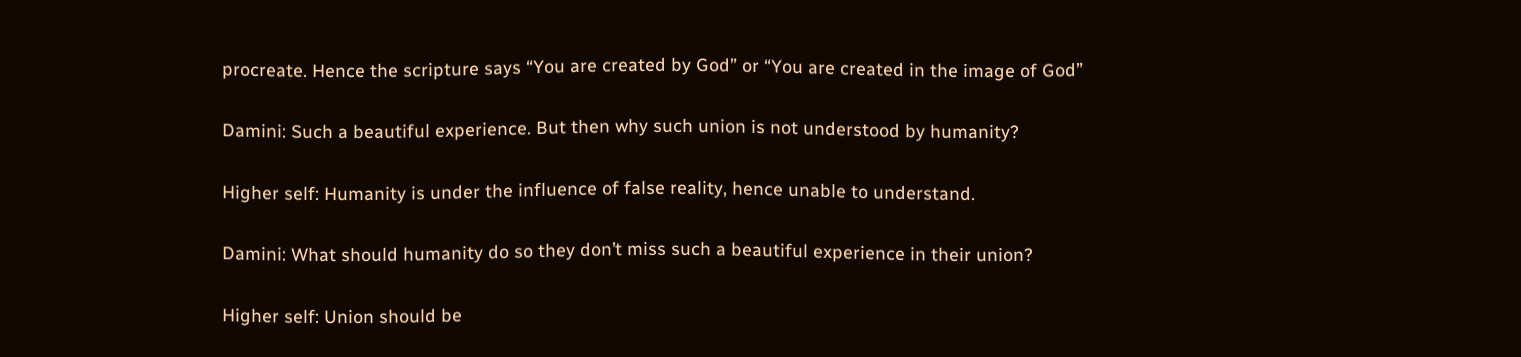procreate. Hence the scripture says “You are created by God” or “You are created in the image of God”

Damini: Such a beautiful experience. But then why such union is not understood by humanity?

Higher self: Humanity is under the influence of false reality, hence unable to understand.

Damini: What should humanity do so they don’t miss such a beautiful experience in their union?

Higher self: Union should be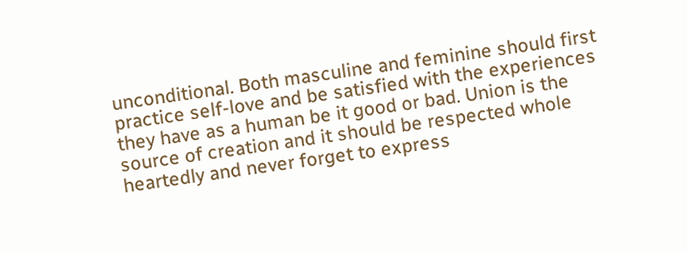unconditional. Both masculine and feminine should first practice self-love and be satisfied with the experiences they have as a human be it good or bad. Union is the source of creation and it should be respected whole heartedly and never forget to express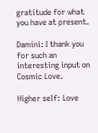gratitude for what you have at present.

Damini: I thank you for such an interesting input on Cosmic Love.

Higher self: Love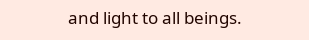and light to all beings.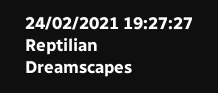24/02/2021 19:27:27
Reptilian Dreamscapes